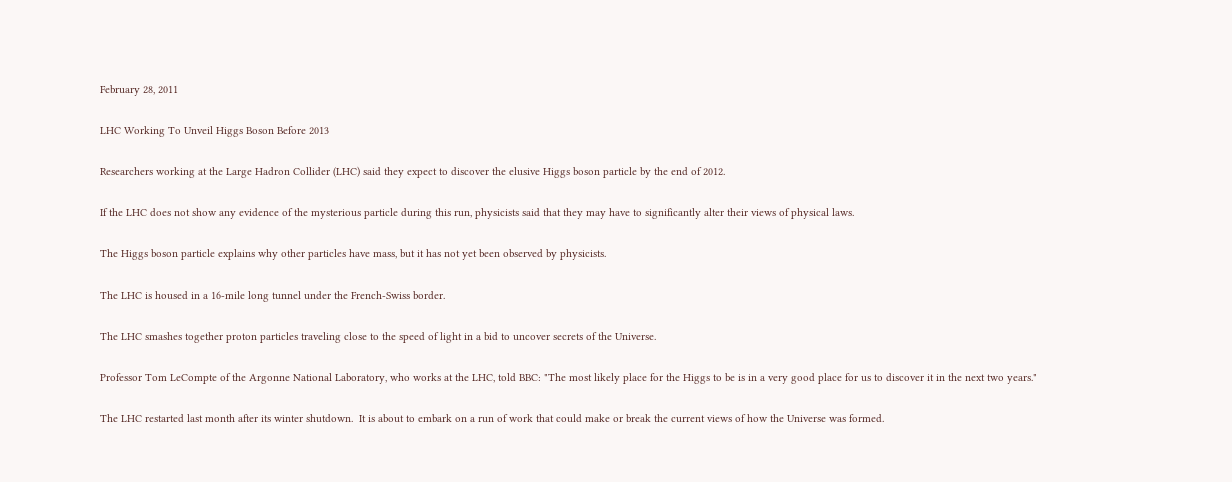February 28, 2011

LHC Working To Unveil Higgs Boson Before 2013

Researchers working at the Large Hadron Collider (LHC) said they expect to discover the elusive Higgs boson particle by the end of 2012.

If the LHC does not show any evidence of the mysterious particle during this run, physicists said that they may have to significantly alter their views of physical laws.

The Higgs boson particle explains why other particles have mass, but it has not yet been observed by physicists.

The LHC is housed in a 16-mile long tunnel under the French-Swiss border.

The LHC smashes together proton particles traveling close to the speed of light in a bid to uncover secrets of the Universe.

Professor Tom LeCompte of the Argonne National Laboratory, who works at the LHC, told BBC: "The most likely place for the Higgs to be is in a very good place for us to discover it in the next two years."

The LHC restarted last month after its winter shutdown.  It is about to embark on a run of work that could make or break the current views of how the Universe was formed.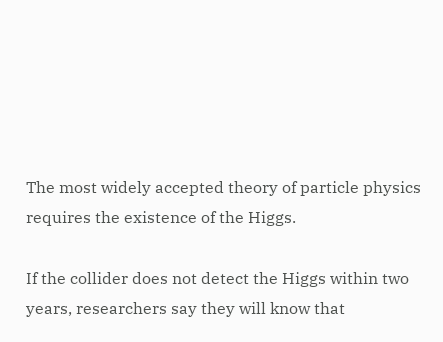The most widely accepted theory of particle physics requires the existence of the Higgs.

If the collider does not detect the Higgs within two years, researchers say they will know that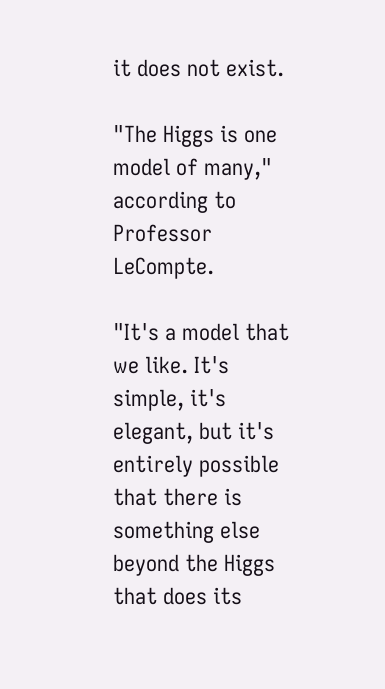it does not exist.

"The Higgs is one model of many," according to Professor LeCompte.

"It's a model that we like. It's simple, it's elegant, but it's entirely possible that there is something else beyond the Higgs that does its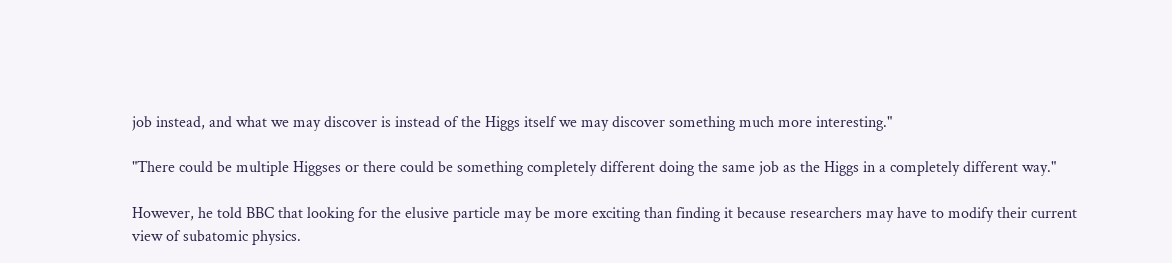job instead, and what we may discover is instead of the Higgs itself we may discover something much more interesting."

"There could be multiple Higgses or there could be something completely different doing the same job as the Higgs in a completely different way."

However, he told BBC that looking for the elusive particle may be more exciting than finding it because researchers may have to modify their current view of subatomic physics.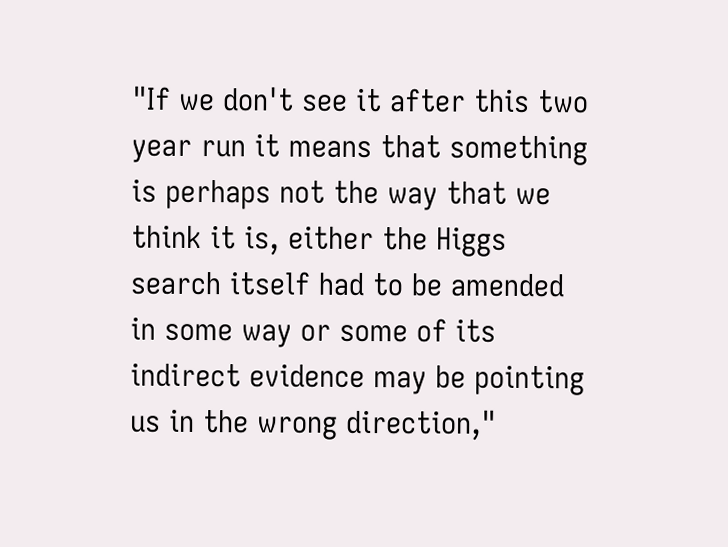"If we don't see it after this two year run it means that something is perhaps not the way that we think it is, either the Higgs search itself had to be amended in some way or some of its indirect evidence may be pointing us in the wrong direction,"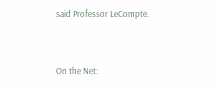said Professor LeCompte.


On the Net: